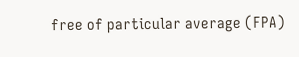free of particular average (FPA)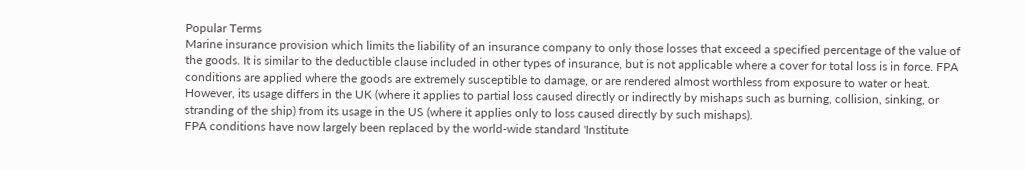Popular Terms
Marine insurance provision which limits the liability of an insurance company to only those losses that exceed a specified percentage of the value of the goods. It is similar to the deductible clause included in other types of insurance, but is not applicable where a cover for total loss is in force. FPA conditions are applied where the goods are extremely susceptible to damage, or are rendered almost worthless from exposure to water or heat. However, its usage differs in the UK (where it applies to partial loss caused directly or indirectly by mishaps such as burning, collision, sinking, or stranding of the ship) from its usage in the US (where it applies only to loss caused directly by such mishaps).
FPA conditions have now largely been replaced by the world-wide standard 'Institute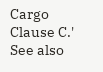Cargo Clause C.' See also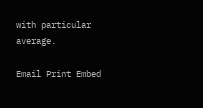with particular average.

Email Print Embed